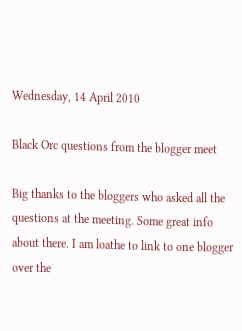Wednesday, 14 April 2010

Black Orc questions from the blogger meet

Big thanks to the bloggers who asked all the questions at the meeting. Some great info about there. I am loathe to link to one blogger over the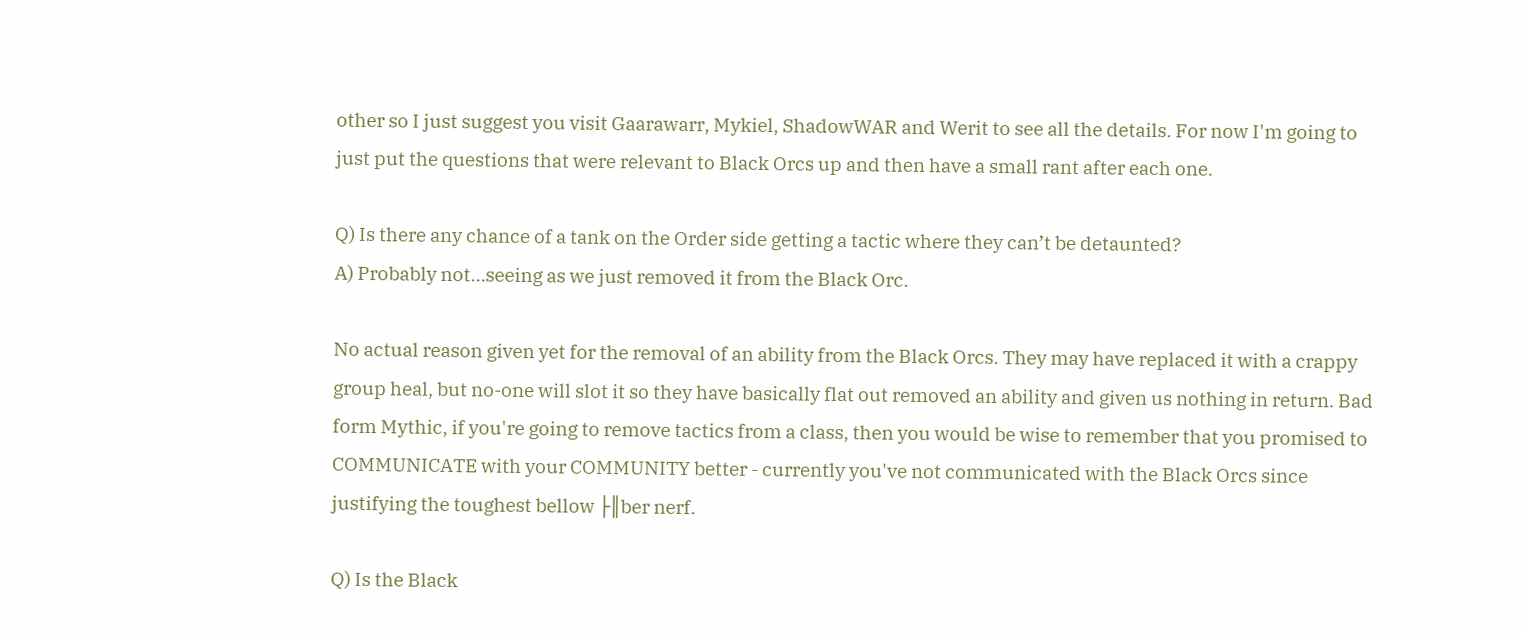other so I just suggest you visit Gaarawarr, Mykiel, ShadowWAR and Werit to see all the details. For now I'm going to just put the questions that were relevant to Black Orcs up and then have a small rant after each one.

Q) Is there any chance of a tank on the Order side getting a tactic where they can’t be detaunted?
A) Probably not…seeing as we just removed it from the Black Orc.

No actual reason given yet for the removal of an ability from the Black Orcs. They may have replaced it with a crappy group heal, but no-one will slot it so they have basically flat out removed an ability and given us nothing in return. Bad form Mythic, if you're going to remove tactics from a class, then you would be wise to remember that you promised to COMMUNICATE with your COMMUNITY better - currently you've not communicated with the Black Orcs since justifying the toughest bellow ├║ber nerf.

Q) Is the Black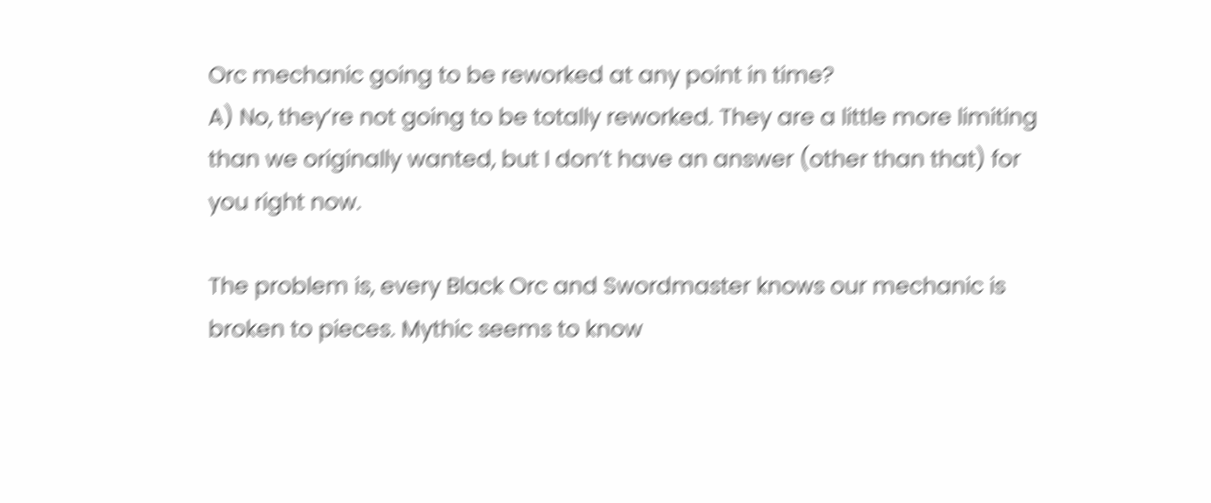Orc mechanic going to be reworked at any point in time?
A) No, they’re not going to be totally reworked. They are a little more limiting than we originally wanted, but I don’t have an answer (other than that) for you right now.

The problem is, every Black Orc and Swordmaster knows our mechanic is broken to pieces. Mythic seems to know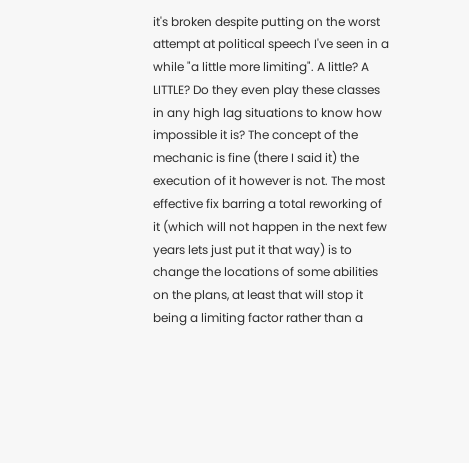it's broken despite putting on the worst attempt at political speech I've seen in a while "a little more limiting". A little? A LITTLE? Do they even play these classes in any high lag situations to know how impossible it is? The concept of the mechanic is fine (there I said it) the execution of it however is not. The most effective fix barring a total reworking of it (which will not happen in the next few years lets just put it that way) is to change the locations of some abilities on the plans, at least that will stop it being a limiting factor rather than a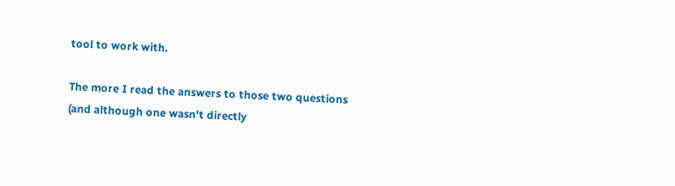tool to work with.

The more I read the answers to those two questions (and although one wasn't directly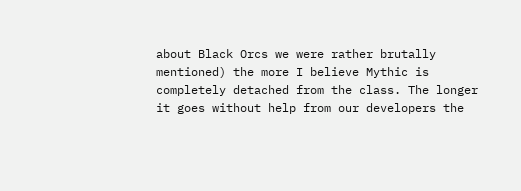about Black Orcs we were rather brutally mentioned) the more I believe Mythic is completely detached from the class. The longer it goes without help from our developers the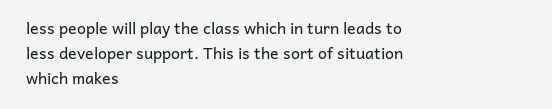less people will play the class which in turn leads to less developer support. This is the sort of situation which makes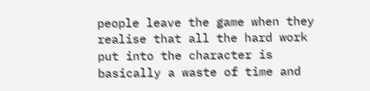people leave the game when they realise that all the hard work put into the character is basically a waste of time and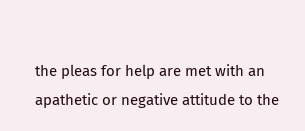the pleas for help are met with an apathetic or negative attitude to the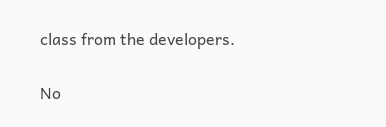class from the developers.

No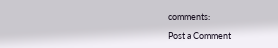comments:

Post a Comment